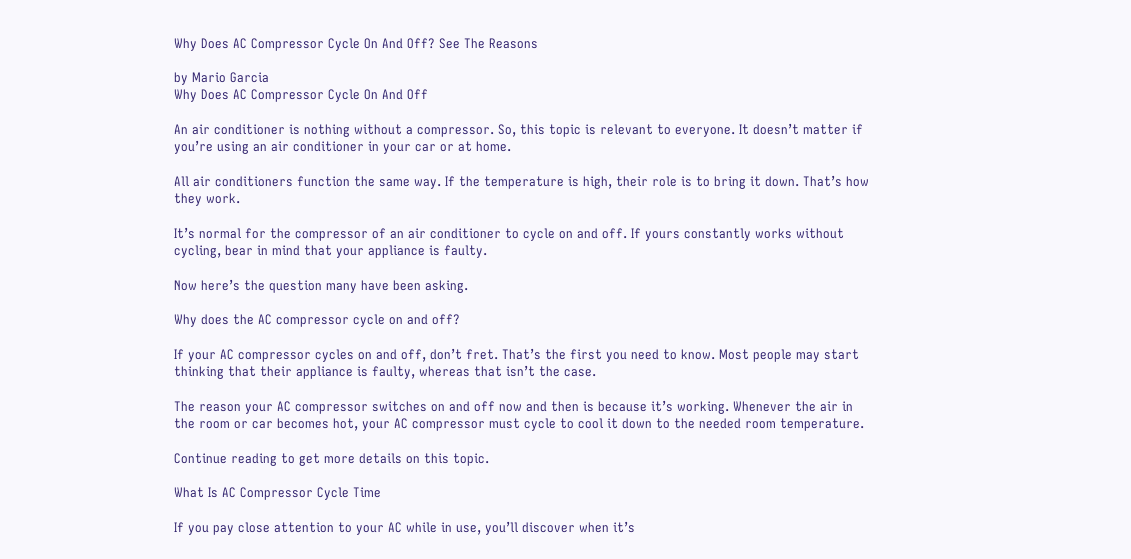Why Does AC Compressor Cycle On And Off? See The Reasons

by Mario Garcia
Why Does AC Compressor Cycle On And Off

An air conditioner is nothing without a compressor. So, this topic is relevant to everyone. It doesn’t matter if you’re using an air conditioner in your car or at home.

All air conditioners function the same way. If the temperature is high, their role is to bring it down. That’s how they work.

It’s normal for the compressor of an air conditioner to cycle on and off. If yours constantly works without cycling, bear in mind that your appliance is faulty.

Now here’s the question many have been asking.

Why does the AC compressor cycle on and off?

If your AC compressor cycles on and off, don’t fret. That’s the first you need to know. Most people may start thinking that their appliance is faulty, whereas that isn’t the case.

The reason your AC compressor switches on and off now and then is because it’s working. Whenever the air in the room or car becomes hot, your AC compressor must cycle to cool it down to the needed room temperature.

Continue reading to get more details on this topic.

What Is AC Compressor Cycle Time

If you pay close attention to your AC while in use, you’ll discover when it’s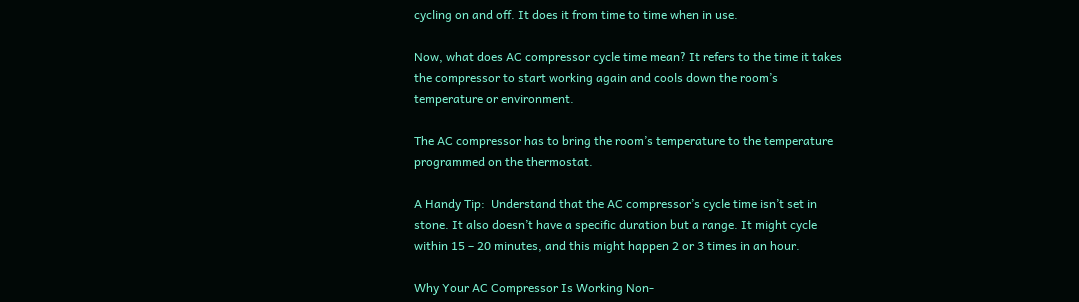cycling on and off. It does it from time to time when in use.

Now, what does AC compressor cycle time mean? It refers to the time it takes the compressor to start working again and cools down the room’s temperature or environment.

The AC compressor has to bring the room’s temperature to the temperature programmed on the thermostat.

A Handy Tip:  Understand that the AC compressor’s cycle time isn’t set in stone. It also doesn’t have a specific duration but a range. It might cycle within 15 – 20 minutes, and this might happen 2 or 3 times in an hour.

Why Your AC Compressor Is Working Non-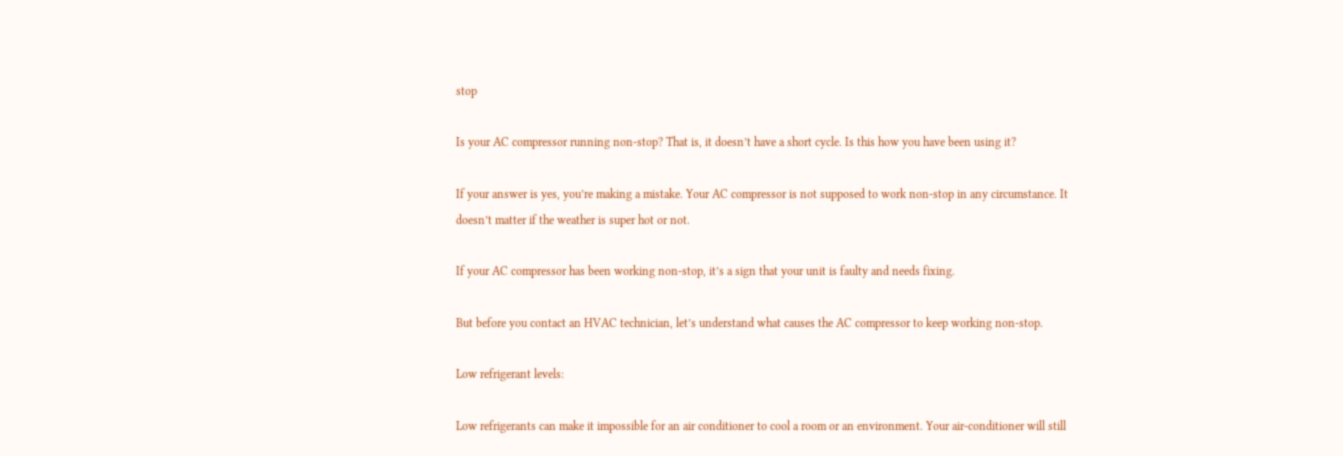stop

Is your AC compressor running non-stop? That is, it doesn’t have a short cycle. Is this how you have been using it?

If your answer is yes, you’re making a mistake. Your AC compressor is not supposed to work non-stop in any circumstance. It doesn’t matter if the weather is super hot or not.

If your AC compressor has been working non-stop, it’s a sign that your unit is faulty and needs fixing.

But before you contact an HVAC technician, let’s understand what causes the AC compressor to keep working non-stop.

Low refrigerant levels:

Low refrigerants can make it impossible for an air conditioner to cool a room or an environment. Your air-conditioner will still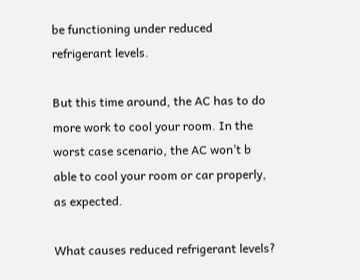be functioning under reduced refrigerant levels.

But this time around, the AC has to do more work to cool your room. In the worst case scenario, the AC won’t b able to cool your room or car properly, as expected.

What causes reduced refrigerant levels?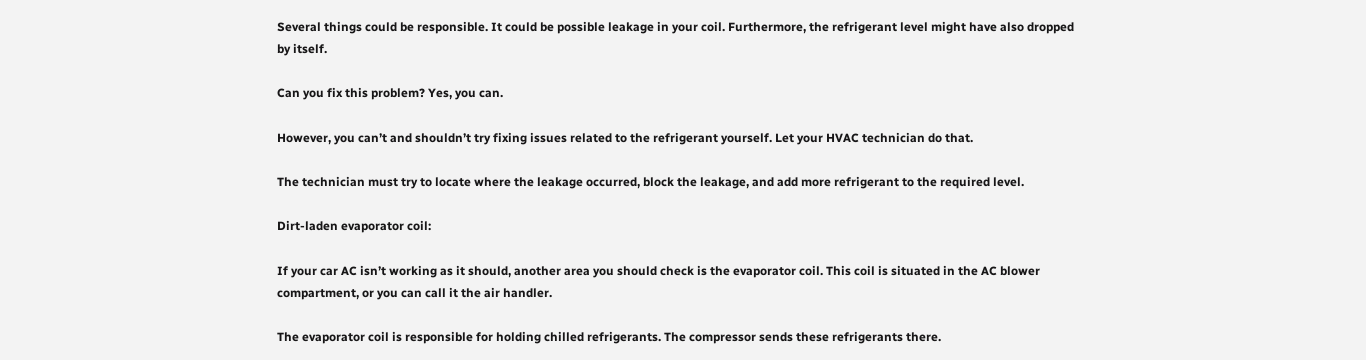Several things could be responsible. It could be possible leakage in your coil. Furthermore, the refrigerant level might have also dropped by itself.

Can you fix this problem? Yes, you can.

However, you can’t and shouldn’t try fixing issues related to the refrigerant yourself. Let your HVAC technician do that.

The technician must try to locate where the leakage occurred, block the leakage, and add more refrigerant to the required level.

Dirt-laden evaporator coil:

If your car AC isn’t working as it should, another area you should check is the evaporator coil. This coil is situated in the AC blower compartment, or you can call it the air handler.

The evaporator coil is responsible for holding chilled refrigerants. The compressor sends these refrigerants there.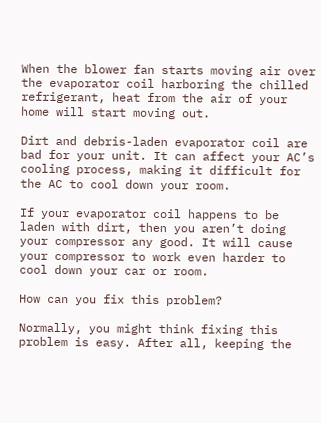When the blower fan starts moving air over the evaporator coil harboring the chilled refrigerant, heat from the air of your home will start moving out.

Dirt and debris-laden evaporator coil are bad for your unit. It can affect your AC’s cooling process, making it difficult for the AC to cool down your room.

If your evaporator coil happens to be laden with dirt, then you aren’t doing your compressor any good. It will cause your compressor to work even harder to cool down your car or room.

How can you fix this problem?

Normally, you might think fixing this problem is easy. After all, keeping the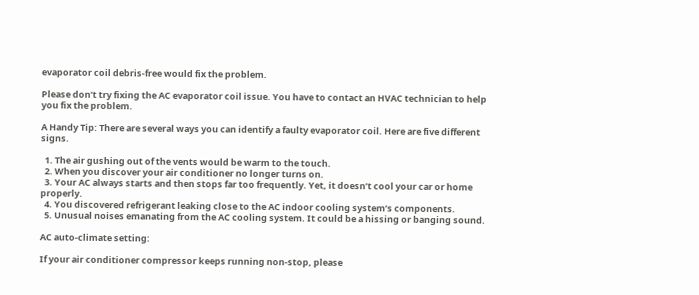evaporator coil debris-free would fix the problem.

Please don’t try fixing the AC evaporator coil issue. You have to contact an HVAC technician to help you fix the problem.

A Handy Tip: There are several ways you can identify a faulty evaporator coil. Here are five different signs.

  1. The air gushing out of the vents would be warm to the touch.
  2. When you discover your air conditioner no longer turns on.
  3. Your AC always starts and then stops far too frequently. Yet, it doesn’t cool your car or home properly.
  4. You discovered refrigerant leaking close to the AC indoor cooling system’s components.
  5. Unusual noises emanating from the AC cooling system. It could be a hissing or banging sound.

AC auto-climate setting:

If your air conditioner compressor keeps running non-stop, please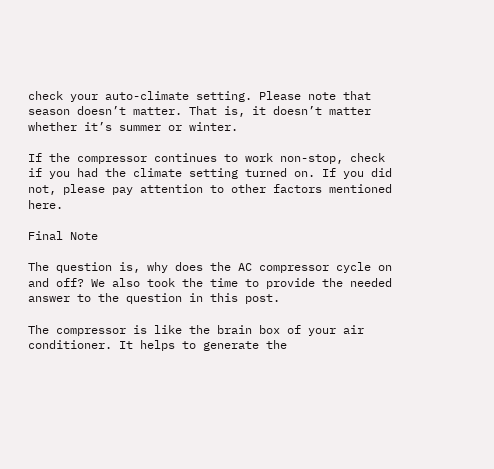check your auto-climate setting. Please note that season doesn’t matter. That is, it doesn’t matter whether it’s summer or winter.

If the compressor continues to work non-stop, check if you had the climate setting turned on. If you did not, please pay attention to other factors mentioned here.

Final Note

The question is, why does the AC compressor cycle on and off? We also took the time to provide the needed answer to the question in this post.

The compressor is like the brain box of your air conditioner. It helps to generate the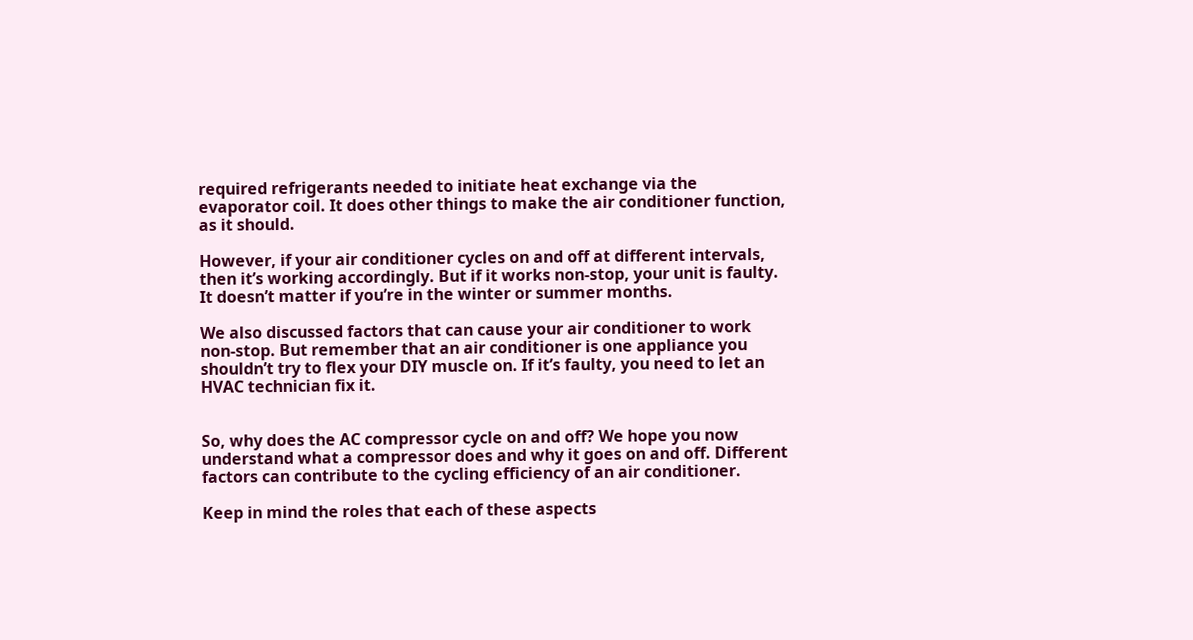required refrigerants needed to initiate heat exchange via the evaporator coil. It does other things to make the air conditioner function, as it should.

However, if your air conditioner cycles on and off at different intervals, then it’s working accordingly. But if it works non-stop, your unit is faulty. It doesn’t matter if you’re in the winter or summer months.

We also discussed factors that can cause your air conditioner to work non-stop. But remember that an air conditioner is one appliance you shouldn’t try to flex your DIY muscle on. If it’s faulty, you need to let an HVAC technician fix it.


So, why does the AC compressor cycle on and off? We hope you now understand what a compressor does and why it goes on and off. Different factors can contribute to the cycling efficiency of an air conditioner.

Keep in mind the roles that each of these aspects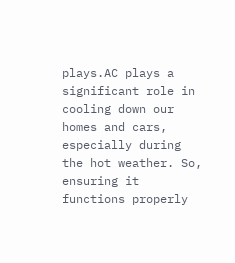plays.AC plays a significant role in cooling down our homes and cars, especially during the hot weather. So, ensuring it functions properly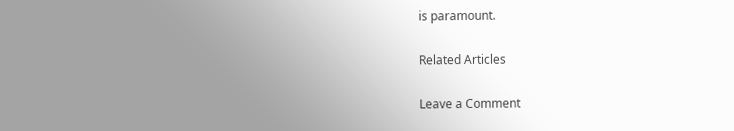is paramount.

Related Articles

Leave a Comment